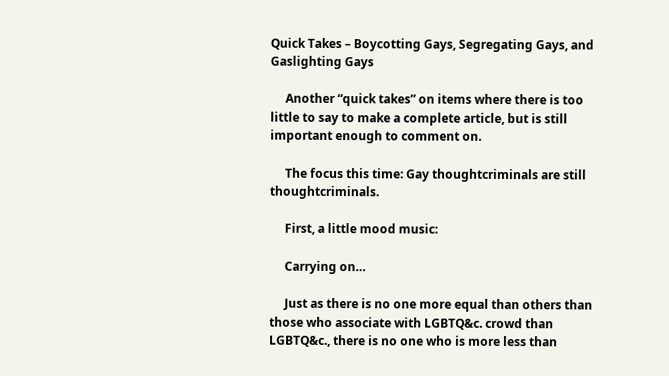Quick Takes – Boycotting Gays, Segregating Gays, and Gaslighting Gays

     Another “quick takes” on items where there is too little to say to make a complete article, but is still important enough to comment on.

     The focus this time: Gay thoughtcriminals are still thoughtcriminals.

     First, a little mood music:

     Carrying on…

     Just as there is no one more equal than others than those who associate with LGBTQ&c. crowd than LGBTQ&c., there is no one who is more less than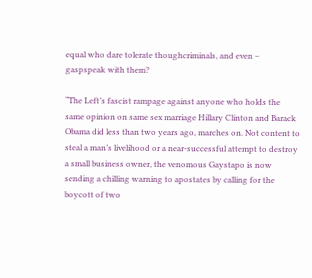equal who dare tolerate thoughcriminals, and even – gaspspeak with them?

“The Left’s fascist rampage against anyone who holds the same opinion on same sex marriage Hillary Clinton and Barack Obama did less than two years ago, marches on. Not content to steal a man’s livelihood or a near-successful attempt to destroy a small business owner, the venomous Gaystapo is now sending a chilling warning to apostates by calling for the boycott of two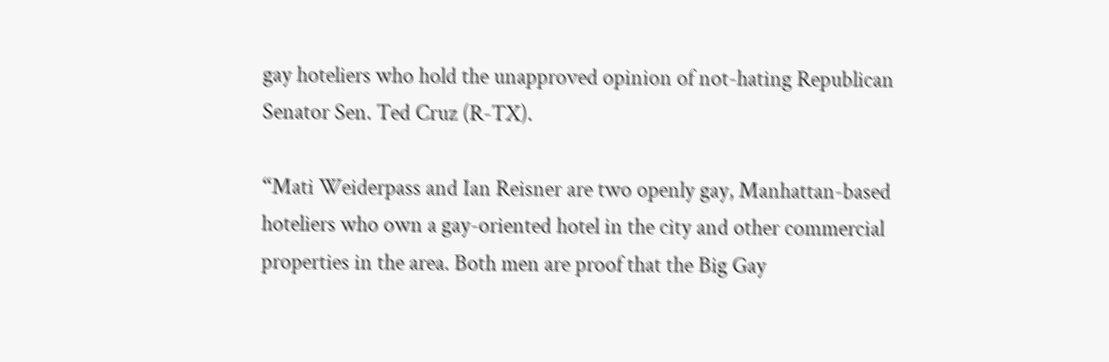gay hoteliers who hold the unapproved opinion of not-hating Republican Senator Sen. Ted Cruz (R-TX).

“Mati Weiderpass and Ian Reisner are two openly gay, Manhattan-based hoteliers who own a gay-oriented hotel in the city and other commercial properties in the area. Both men are proof that the Big Gay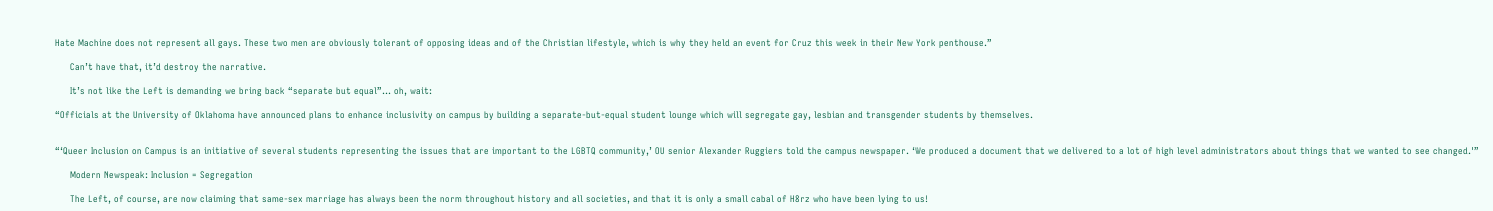Hate Machine does not represent all gays. These two men are obviously tolerant of opposing ideas and of the Christian lifestyle, which is why they held an event for Cruz this week in their New York penthouse.”

     Can’t have that, it’d destroy the narrative.

     It’s not like the Left is demanding we bring back “separate but equal”… oh, wait:

“Officials at the University of Oklahoma have announced plans to enhance inclusivity on campus by building a separate-but-equal student lounge which will segregate gay, lesbian and transgender students by themselves.


“‘Queer Inclusion on Campus is an initiative of several students representing the issues that are important to the LGBTQ community,’ OU senior Alexander Ruggiers told the campus newspaper. ‘We produced a document that we delivered to a lot of high level administrators about things that we wanted to see changed.'”

     Modern Newspeak: Inclusion = Segregation

     The Left, of course, are now claiming that same-sex marriage has always been the norm throughout history and all societies, and that it is only a small cabal of H8rz who have been lying to us!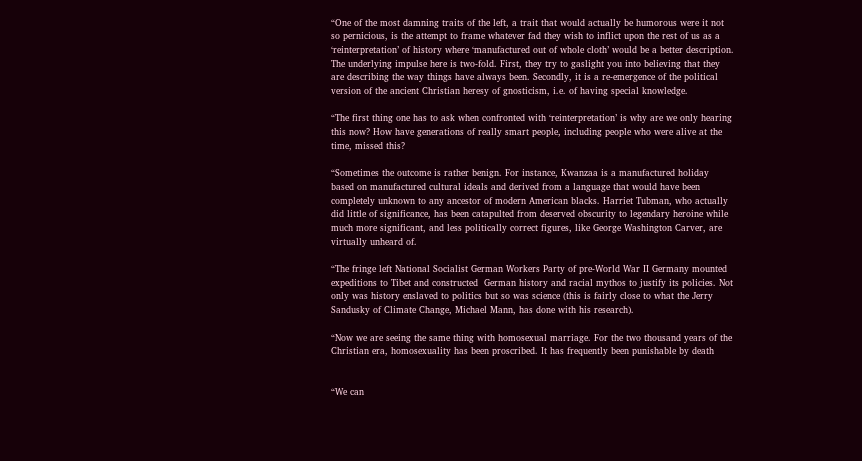“One of the most damning traits of the left, a trait that would actually be humorous were it not so pernicious, is the attempt to frame whatever fad they wish to inflict upon the rest of us as a ‘reinterpretation’ of history where ‘manufactured out of whole cloth’ would be a better description. The underlying impulse here is two-fold. First, they try to gaslight you into believing that they are describing the way things have always been. Secondly, it is a re-emergence of the political version of the ancient Christian heresy of gnosticism, i.e. of having special knowledge.

“The first thing one has to ask when confronted with ‘reinterpretation’ is why are we only hearing this now? How have generations of really smart people, including people who were alive at the time, missed this?

“Sometimes the outcome is rather benign. For instance, Kwanzaa is a manufactured holiday based on manufactured cultural ideals and derived from a language that would have been completely unknown to any ancestor of modern American blacks. Harriet Tubman, who actually did little of significance, has been catapulted from deserved obscurity to legendary heroine while much more significant, and less politically correct figures, like George Washington Carver, are virtually unheard of.

“The fringe left National Socialist German Workers Party of pre-World War II Germany mounted expeditions to Tibet and constructed  German history and racial mythos to justify its policies. Not only was history enslaved to politics but so was science (this is fairly close to what the Jerry Sandusky of Climate Change, Michael Mann, has done with his research).

“Now we are seeing the same thing with homosexual marriage. For the two thousand years of the Christian era, homosexuality has been proscribed. It has frequently been punishable by death


“We can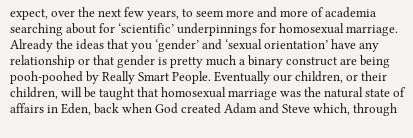expect, over the next few years, to seem more and more of academia searching about for ‘scientific’ underpinnings for homosexual marriage. Already the ideas that you ‘gender’ and ‘sexual orientation’ have any relationship or that gender is pretty much a binary construct are being pooh-poohed by Really Smart People. Eventually our children, or their children, will be taught that homosexual marriage was the natural state of affairs in Eden, back when God created Adam and Steve which, through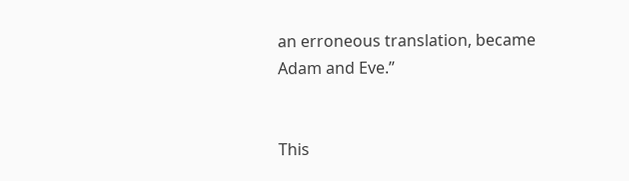an erroneous translation, became Adam and Eve.”


This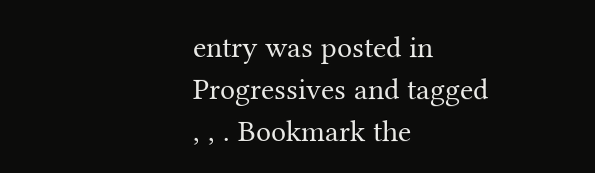entry was posted in Progressives and tagged , , . Bookmark the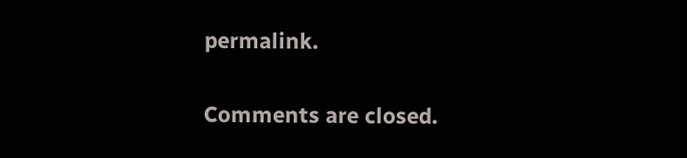permalink.

Comments are closed.